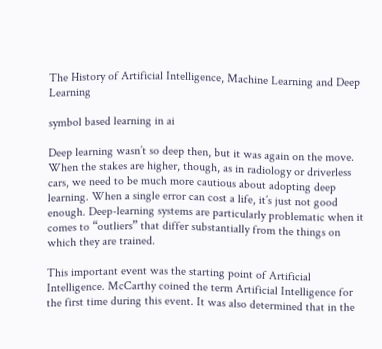The History of Artificial Intelligence, Machine Learning and Deep Learning

symbol based learning in ai

Deep learning wasn’t so deep then, but it was again on the move. When the stakes are higher, though, as in radiology or driverless cars, we need to be much more cautious about adopting deep learning. When a single error can cost a life, it’s just not good enough. Deep-learning systems are particularly problematic when it comes to “outliers” that differ substantially from the things on which they are trained.

This important event was the starting point of Artificial Intelligence. McCarthy coined the term Artificial Intelligence for the first time during this event. It was also determined that in the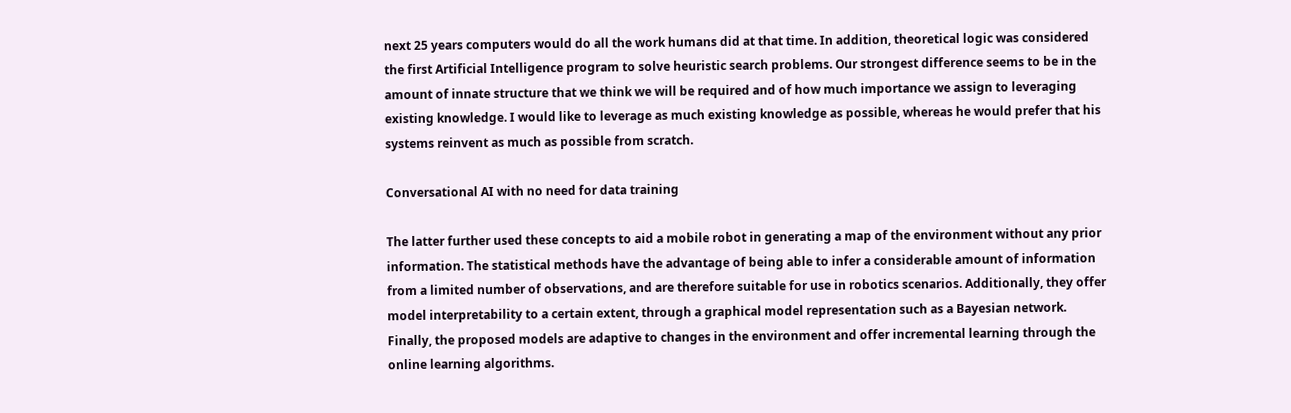next 25 years computers would do all the work humans did at that time. In addition, theoretical logic was considered the first Artificial Intelligence program to solve heuristic search problems. Our strongest difference seems to be in the amount of innate structure that we think we will be required and of how much importance we assign to leveraging existing knowledge. I would like to leverage as much existing knowledge as possible, whereas he would prefer that his systems reinvent as much as possible from scratch.

Conversational AI with no need for data training

The latter further used these concepts to aid a mobile robot in generating a map of the environment without any prior information. The statistical methods have the advantage of being able to infer a considerable amount of information from a limited number of observations, and are therefore suitable for use in robotics scenarios. Additionally, they offer model interpretability to a certain extent, through a graphical model representation such as a Bayesian network. Finally, the proposed models are adaptive to changes in the environment and offer incremental learning through the online learning algorithms.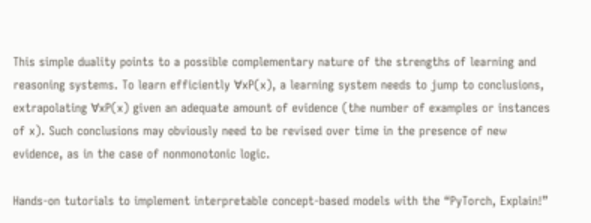This simple duality points to a possible complementary nature of the strengths of learning and reasoning systems. To learn efficiently ∀xP(x), a learning system needs to jump to conclusions, extrapolating ∀xP(x) given an adequate amount of evidence (the number of examples or instances of x). Such conclusions may obviously need to be revised over time in the presence of new evidence, as in the case of nonmonotonic logic.

Hands-on tutorials to implement interpretable concept-based models with the “PyTorch, Explain!”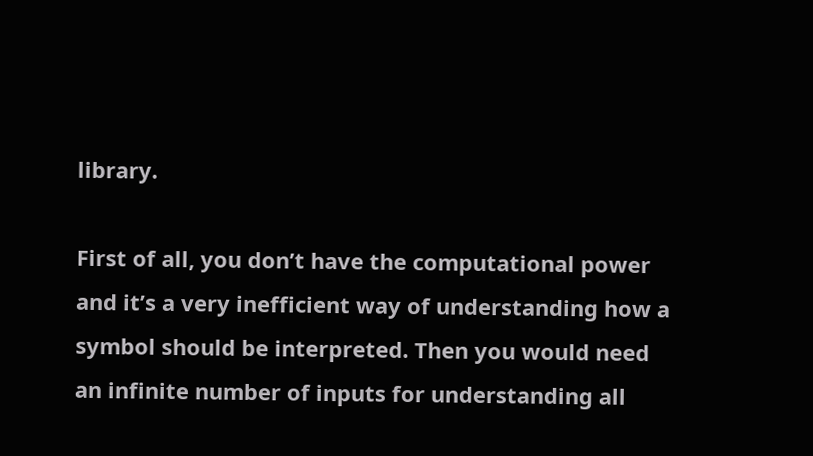library.

First of all, you don’t have the computational power and it’s a very inefficient way of understanding how a symbol should be interpreted. Then you would need an infinite number of inputs for understanding all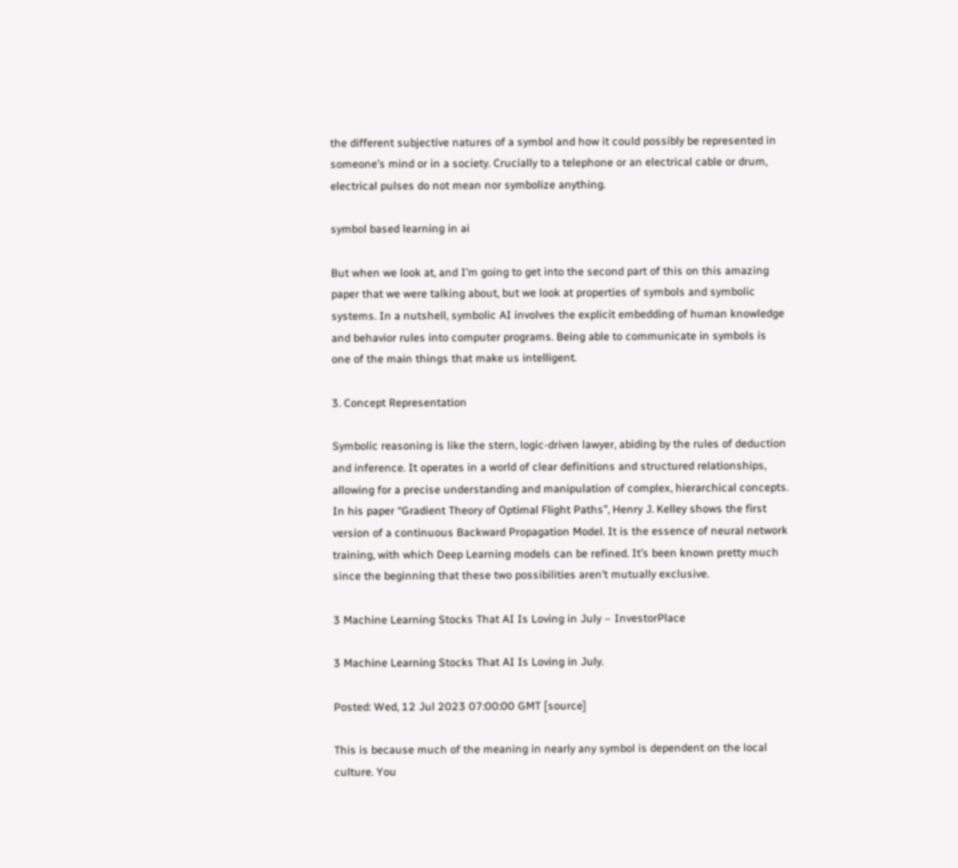the different subjective natures of a symbol and how it could possibly be represented in someone’s mind or in a society. Crucially to a telephone or an electrical cable or drum, electrical pulses do not mean nor symbolize anything.

symbol based learning in ai

But when we look at, and I’m going to get into the second part of this on this amazing paper that we were talking about, but we look at properties of symbols and symbolic systems. In a nutshell, symbolic AI involves the explicit embedding of human knowledge and behavior rules into computer programs. Being able to communicate in symbols is one of the main things that make us intelligent.

3. Concept Representation

Symbolic reasoning is like the stern, logic-driven lawyer, abiding by the rules of deduction and inference. It operates in a world of clear definitions and structured relationships, allowing for a precise understanding and manipulation of complex, hierarchical concepts. In his paper “Gradient Theory of Optimal Flight Paths”, Henry J. Kelley shows the first version of a continuous Backward Propagation Model. It is the essence of neural network training, with which Deep Learning models can be refined. It’s been known pretty much since the beginning that these two possibilities aren’t mutually exclusive.

3 Machine Learning Stocks That AI Is Loving in July – InvestorPlace

3 Machine Learning Stocks That AI Is Loving in July.

Posted: Wed, 12 Jul 2023 07:00:00 GMT [source]

This is because much of the meaning in nearly any symbol is dependent on the local culture. You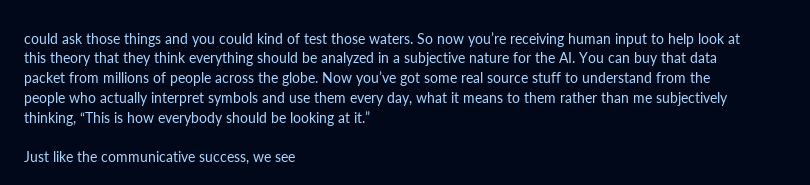could ask those things and you could kind of test those waters. So now you’re receiving human input to help look at this theory that they think everything should be analyzed in a subjective nature for the AI. You can buy that data packet from millions of people across the globe. Now you’ve got some real source stuff to understand from the people who actually interpret symbols and use them every day, what it means to them rather than me subjectively thinking, “This is how everybody should be looking at it.”

Just like the communicative success, we see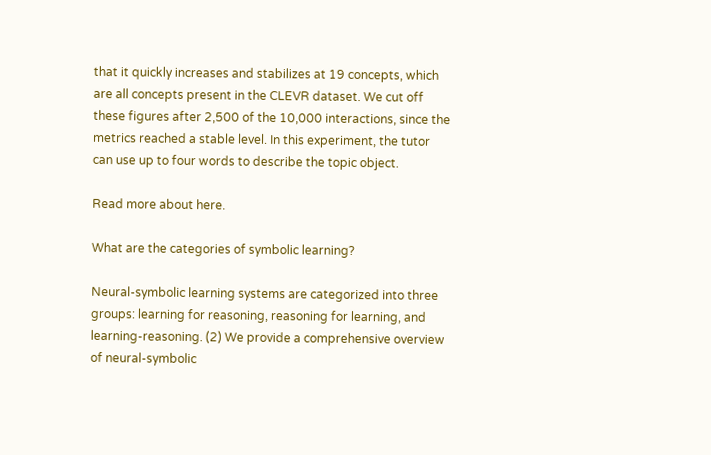that it quickly increases and stabilizes at 19 concepts, which are all concepts present in the CLEVR dataset. We cut off these figures after 2,500 of the 10,000 interactions, since the metrics reached a stable level. In this experiment, the tutor can use up to four words to describe the topic object.

Read more about here.

What are the categories of symbolic learning?

Neural-symbolic learning systems are categorized into three groups: learning for reasoning, reasoning for learning, and learning-reasoning. (2) We provide a comprehensive overview of neural-symbolic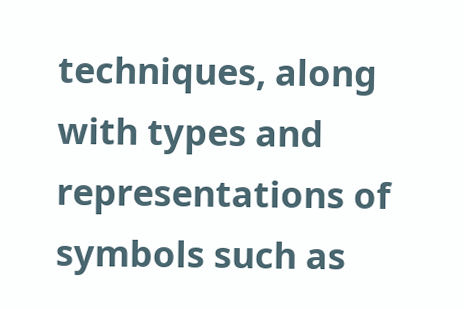techniques, along with types and representations of symbols such as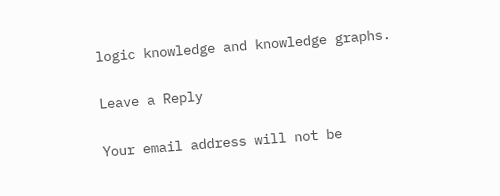logic knowledge and knowledge graphs.

Leave a Reply

Your email address will not be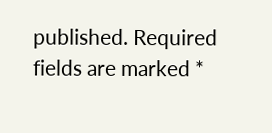published. Required fields are marked *